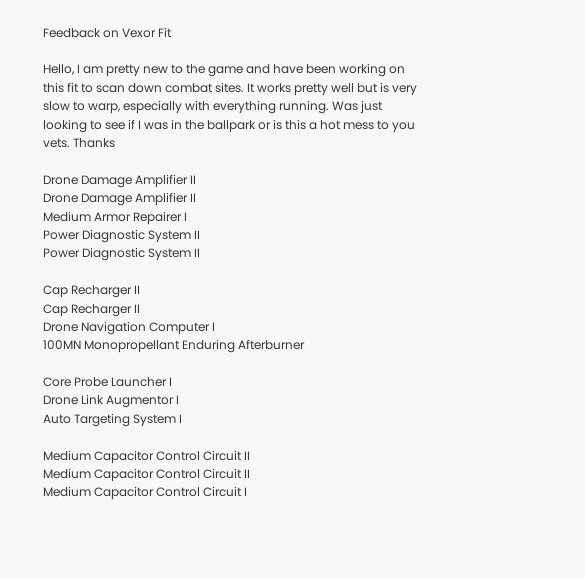Feedback on Vexor Fit

Hello, I am pretty new to the game and have been working on this fit to scan down combat sites. It works pretty well but is very slow to warp, especially with everything running. Was just looking to see if I was in the ballpark or is this a hot mess to you vets. Thanks

Drone Damage Amplifier II
Drone Damage Amplifier II
Medium Armor Repairer I
Power Diagnostic System II
Power Diagnostic System II

Cap Recharger II
Cap Recharger II
Drone Navigation Computer I
100MN Monopropellant Enduring Afterburner

Core Probe Launcher I
Drone Link Augmentor I
Auto Targeting System I

Medium Capacitor Control Circuit II
Medium Capacitor Control Circuit II
Medium Capacitor Control Circuit I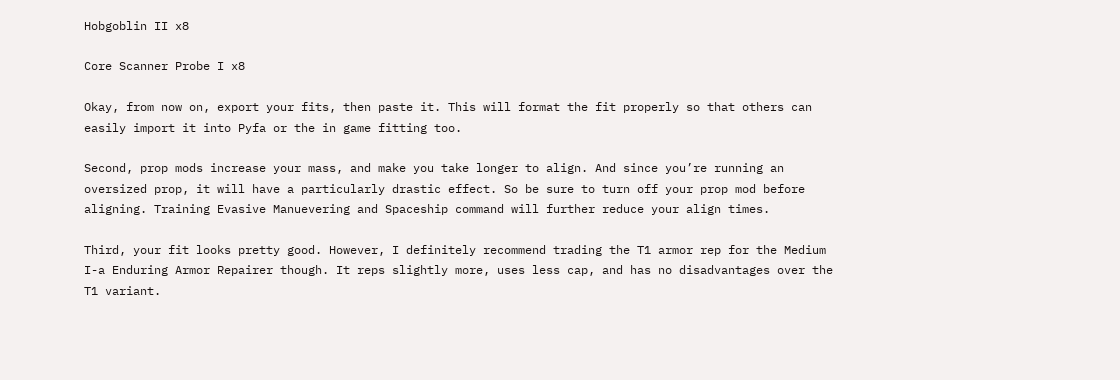Hobgoblin II x8

Core Scanner Probe I x8

Okay, from now on, export your fits, then paste it. This will format the fit properly so that others can easily import it into Pyfa or the in game fitting too.

Second, prop mods increase your mass, and make you take longer to align. And since you’re running an oversized prop, it will have a particularly drastic effect. So be sure to turn off your prop mod before aligning. Training Evasive Manuevering and Spaceship command will further reduce your align times.

Third, your fit looks pretty good. However, I definitely recommend trading the T1 armor rep for the Medium I-a Enduring Armor Repairer though. It reps slightly more, uses less cap, and has no disadvantages over the T1 variant.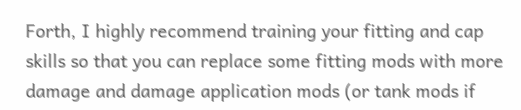Forth, I highly recommend training your fitting and cap skills so that you can replace some fitting mods with more damage and damage application mods (or tank mods if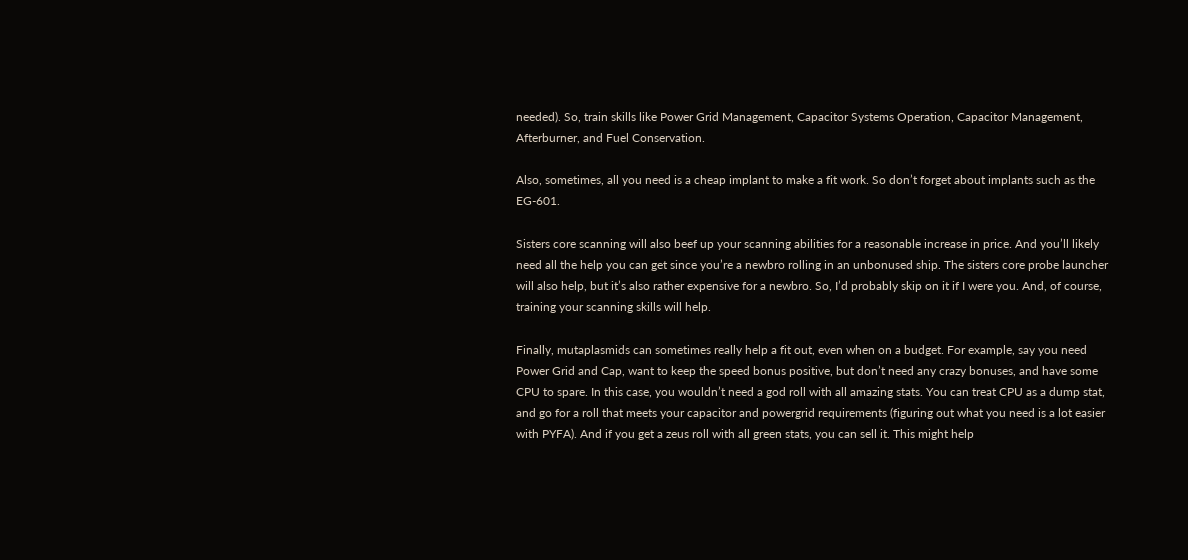needed). So, train skills like Power Grid Management, Capacitor Systems Operation, Capacitor Management, Afterburner, and Fuel Conservation.

Also, sometimes, all you need is a cheap implant to make a fit work. So don’t forget about implants such as the EG-601.

Sisters core scanning will also beef up your scanning abilities for a reasonable increase in price. And you’ll likely need all the help you can get since you’re a newbro rolling in an unbonused ship. The sisters core probe launcher will also help, but it’s also rather expensive for a newbro. So, I’d probably skip on it if I were you. And, of course, training your scanning skills will help.

Finally, mutaplasmids can sometimes really help a fit out, even when on a budget. For example, say you need Power Grid and Cap, want to keep the speed bonus positive, but don’t need any crazy bonuses, and have some CPU to spare. In this case, you wouldn’t need a god roll with all amazing stats. You can treat CPU as a dump stat, and go for a roll that meets your capacitor and powergrid requirements (figuring out what you need is a lot easier with PYFA). And if you get a zeus roll with all green stats, you can sell it. This might help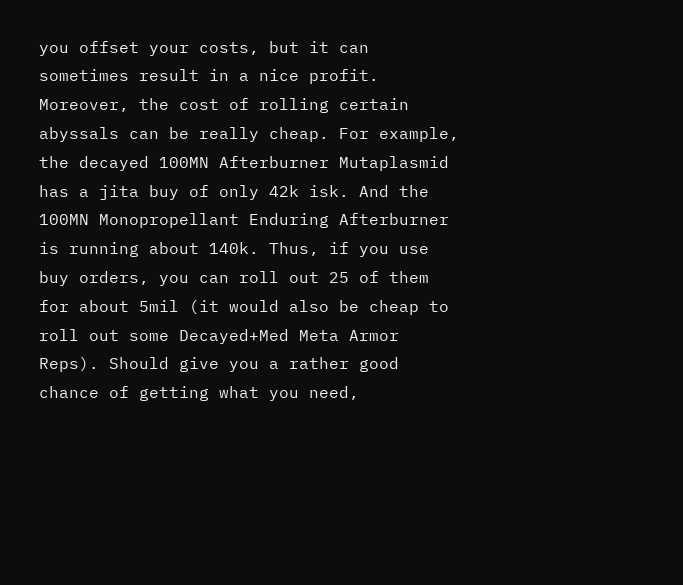you offset your costs, but it can sometimes result in a nice profit. Moreover, the cost of rolling certain abyssals can be really cheap. For example, the decayed 100MN Afterburner Mutaplasmid has a jita buy of only 42k isk. And the 100MN Monopropellant Enduring Afterburner is running about 140k. Thus, if you use buy orders, you can roll out 25 of them for about 5mil (it would also be cheap to roll out some Decayed+Med Meta Armor Reps). Should give you a rather good chance of getting what you need,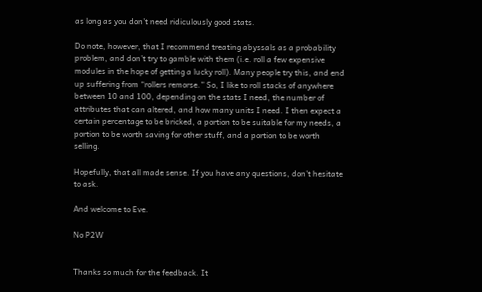as long as you don’t need ridiculously good stats.

Do note, however, that I recommend treating abyssals as a probability problem, and don’t try to gamble with them (i.e. roll a few expensive modules in the hope of getting a lucky roll). Many people try this, and end up suffering from “rollers remorse.” So, I like to roll stacks of anywhere between 10 and 100, depending on the stats I need, the number of attributes that can altered, and how many units I need. I then expect a certain percentage to be bricked, a portion to be suitable for my needs, a portion to be worth saving for other stuff, and a portion to be worth selling.

Hopefully, that all made sense. If you have any questions, don’t hesitate to ask.

And welcome to Eve.

No P2W


Thanks so much for the feedback. It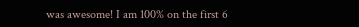was awesome! I am 100% on the first 6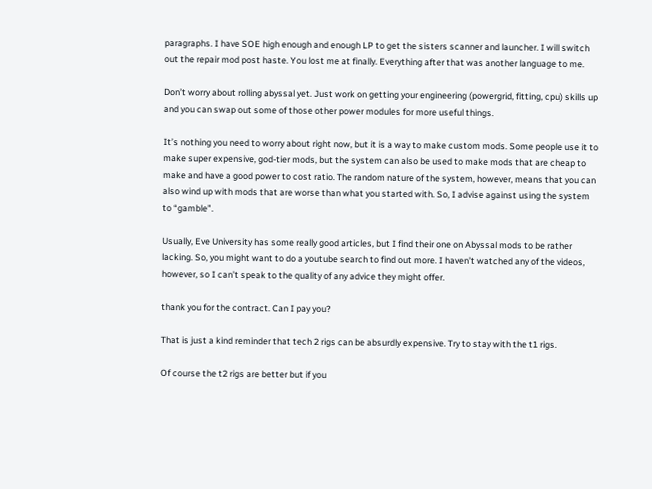paragraphs. I have SOE high enough and enough LP to get the sisters scanner and launcher. I will switch out the repair mod post haste. You lost me at finally. Everything after that was another language to me.

Don’t worry about rolling abyssal yet. Just work on getting your engineering (powergrid, fitting, cpu) skills up and you can swap out some of those other power modules for more useful things.

It’s nothing you need to worry about right now, but it is a way to make custom mods. Some people use it to make super expensive, god-tier mods, but the system can also be used to make mods that are cheap to make and have a good power to cost ratio. The random nature of the system, however, means that you can also wind up with mods that are worse than what you started with. So, I advise against using the system to “gamble”.

Usually, Eve University has some really good articles, but I find their one on Abyssal mods to be rather lacking. So, you might want to do a youtube search to find out more. I haven’t watched any of the videos, however, so I can’t speak to the quality of any advice they might offer.

thank you for the contract. Can I pay you?

That is just a kind reminder that tech 2 rigs can be absurdly expensive. Try to stay with the t1 rigs.

Of course the t2 rigs are better but if you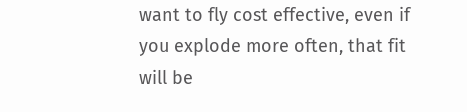want to fly cost effective, even if you explode more often, that fit will be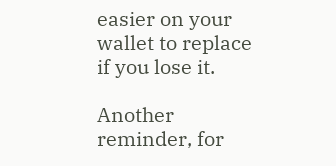easier on your wallet to replace if you lose it.

Another reminder, for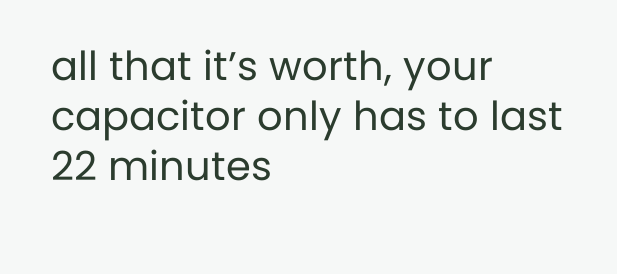all that it’s worth, your capacitor only has to last 22 minutes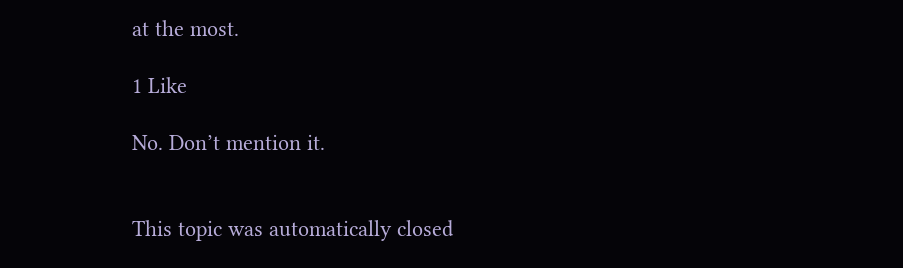at the most.

1 Like

No. Don’t mention it.


This topic was automatically closed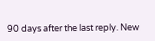90 days after the last reply. New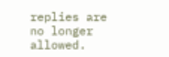replies are no longer allowed.